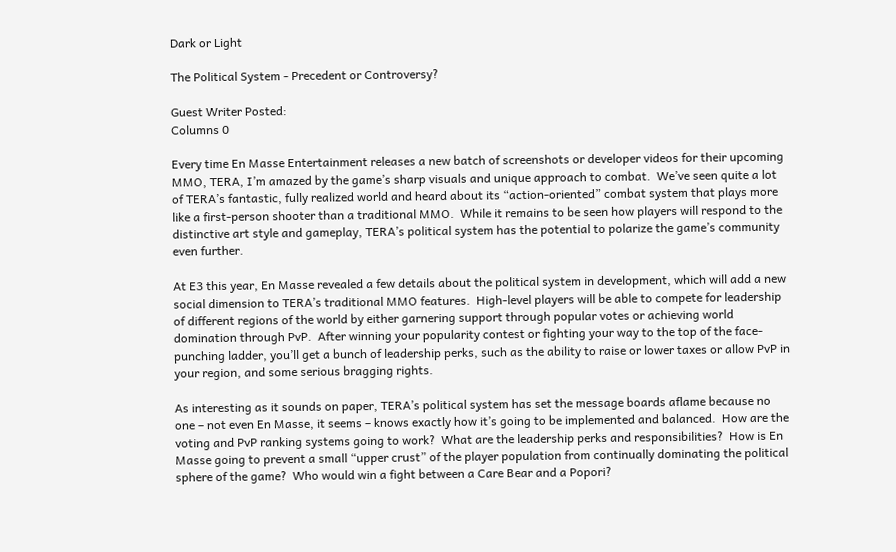Dark or Light

The Political System - Precedent or Controversy?

Guest Writer Posted:
Columns 0

Every time En Masse Entertainment releases a new batch of screenshots or developer videos for their upcoming MMO, TERA, I’m amazed by the game’s sharp visuals and unique approach to combat.  We’ve seen quite a lot of TERA’s fantastic, fully realized world and heard about its “action-oriented” combat system that plays more like a first-person shooter than a traditional MMO.  While it remains to be seen how players will respond to the distinctive art style and gameplay, TERA’s political system has the potential to polarize the game’s community even further.

At E3 this year, En Masse revealed a few details about the political system in development, which will add a new social dimension to TERA’s traditional MMO features.  High-level players will be able to compete for leadership of different regions of the world by either garnering support through popular votes or achieving world domination through PvP.  After winning your popularity contest or fighting your way to the top of the face-punching ladder, you’ll get a bunch of leadership perks, such as the ability to raise or lower taxes or allow PvP in your region, and some serious bragging rights.

As interesting as it sounds on paper, TERA’s political system has set the message boards aflame because no one – not even En Masse, it seems – knows exactly how it’s going to be implemented and balanced.  How are the voting and PvP ranking systems going to work?  What are the leadership perks and responsibilities?  How is En Masse going to prevent a small “upper crust” of the player population from continually dominating the political sphere of the game?  Who would win a fight between a Care Bear and a Popori?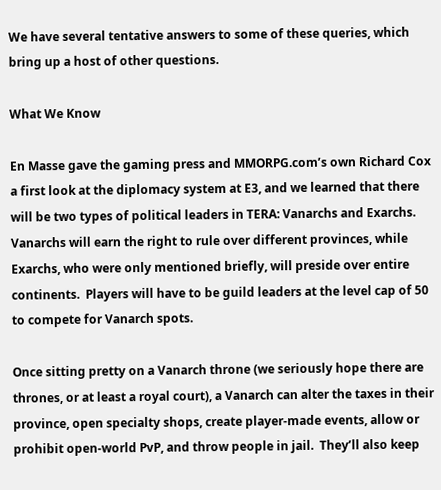We have several tentative answers to some of these queries, which bring up a host of other questions.

What We Know

En Masse gave the gaming press and MMORPG.com’s own Richard Cox a first look at the diplomacy system at E3, and we learned that there will be two types of political leaders in TERA: Vanarchs and Exarchs.  Vanarchs will earn the right to rule over different provinces, while Exarchs, who were only mentioned briefly, will preside over entire continents.  Players will have to be guild leaders at the level cap of 50 to compete for Vanarch spots.

Once sitting pretty on a Vanarch throne (we seriously hope there are thrones, or at least a royal court), a Vanarch can alter the taxes in their province, open specialty shops, create player-made events, allow or prohibit open-world PvP, and throw people in jail.  They’ll also keep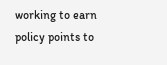working to earn policy points to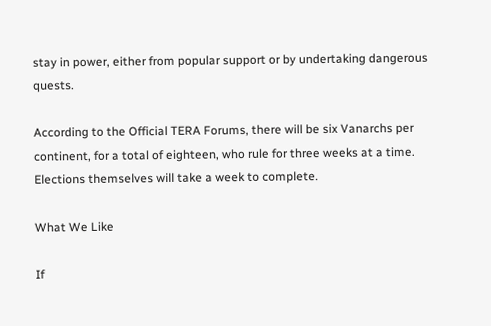stay in power, either from popular support or by undertaking dangerous quests.

According to the Official TERA Forums, there will be six Vanarchs per continent, for a total of eighteen, who rule for three weeks at a time.  Elections themselves will take a week to complete.

What We Like

If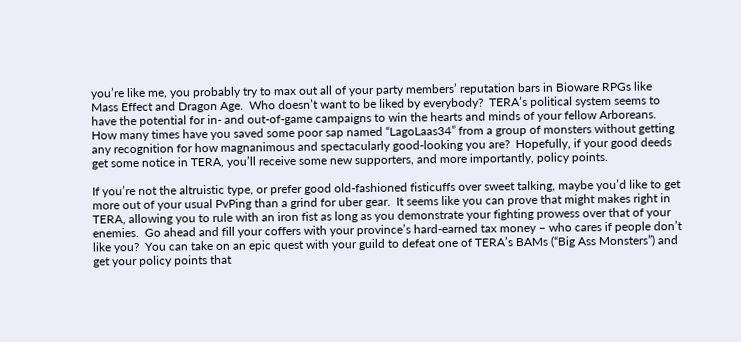you’re like me, you probably try to max out all of your party members’ reputation bars in Bioware RPGs like Mass Effect and Dragon Age.  Who doesn’t want to be liked by everybody?  TERA’s political system seems to have the potential for in- and out-of-game campaigns to win the hearts and minds of your fellow Arboreans.  How many times have you saved some poor sap named “LagoLaas34” from a group of monsters without getting any recognition for how magnanimous and spectacularly good-looking you are?  Hopefully, if your good deeds get some notice in TERA, you’ll receive some new supporters, and more importantly, policy points.

If you’re not the altruistic type, or prefer good old-fashioned fisticuffs over sweet talking, maybe you’d like to get more out of your usual PvPing than a grind for uber gear.  It seems like you can prove that might makes right in TERA, allowing you to rule with an iron fist as long as you demonstrate your fighting prowess over that of your enemies.  Go ahead and fill your coffers with your province’s hard-earned tax money – who cares if people don’t like you?  You can take on an epic quest with your guild to defeat one of TERA’s BAMs (“Big Ass Monsters”) and get your policy points that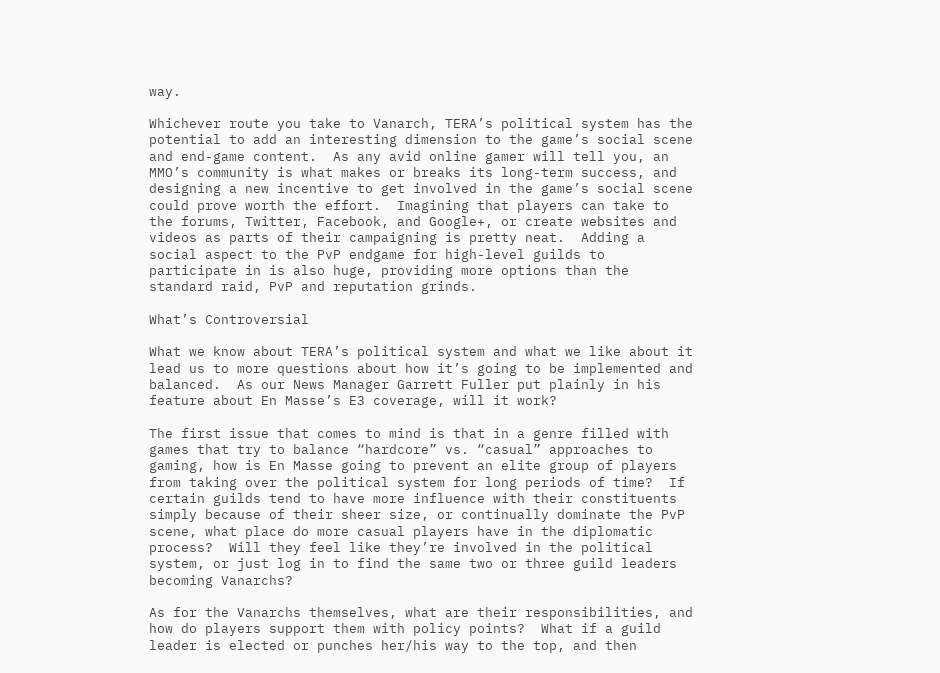way.

Whichever route you take to Vanarch, TERA’s political system has the potential to add an interesting dimension to the game’s social scene and end-game content.  As any avid online gamer will tell you, an MMO’s community is what makes or breaks its long-term success, and designing a new incentive to get involved in the game’s social scene could prove worth the effort.  Imagining that players can take to the forums, Twitter, Facebook, and Google+, or create websites and videos as parts of their campaigning is pretty neat.  Adding a social aspect to the PvP endgame for high-level guilds to participate in is also huge, providing more options than the standard raid, PvP and reputation grinds.

What’s Controversial

What we know about TERA’s political system and what we like about it lead us to more questions about how it’s going to be implemented and balanced.  As our News Manager Garrett Fuller put plainly in his feature about En Masse’s E3 coverage, will it work?

The first issue that comes to mind is that in a genre filled with games that try to balance “hardcore” vs. “casual” approaches to gaming, how is En Masse going to prevent an elite group of players from taking over the political system for long periods of time?  If certain guilds tend to have more influence with their constituents simply because of their sheer size, or continually dominate the PvP scene, what place do more casual players have in the diplomatic process?  Will they feel like they’re involved in the political system, or just log in to find the same two or three guild leaders becoming Vanarchs?

As for the Vanarchs themselves, what are their responsibilities, and how do players support them with policy points?  What if a guild leader is elected or punches her/his way to the top, and then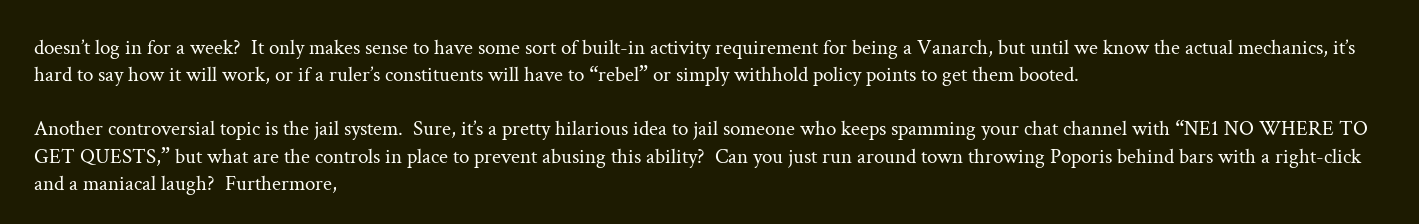doesn’t log in for a week?  It only makes sense to have some sort of built-in activity requirement for being a Vanarch, but until we know the actual mechanics, it’s hard to say how it will work, or if a ruler’s constituents will have to “rebel” or simply withhold policy points to get them booted.

Another controversial topic is the jail system.  Sure, it’s a pretty hilarious idea to jail someone who keeps spamming your chat channel with “NE1 NO WHERE TO GET QUESTS,” but what are the controls in place to prevent abusing this ability?  Can you just run around town throwing Poporis behind bars with a right-click and a maniacal laugh?  Furthermore,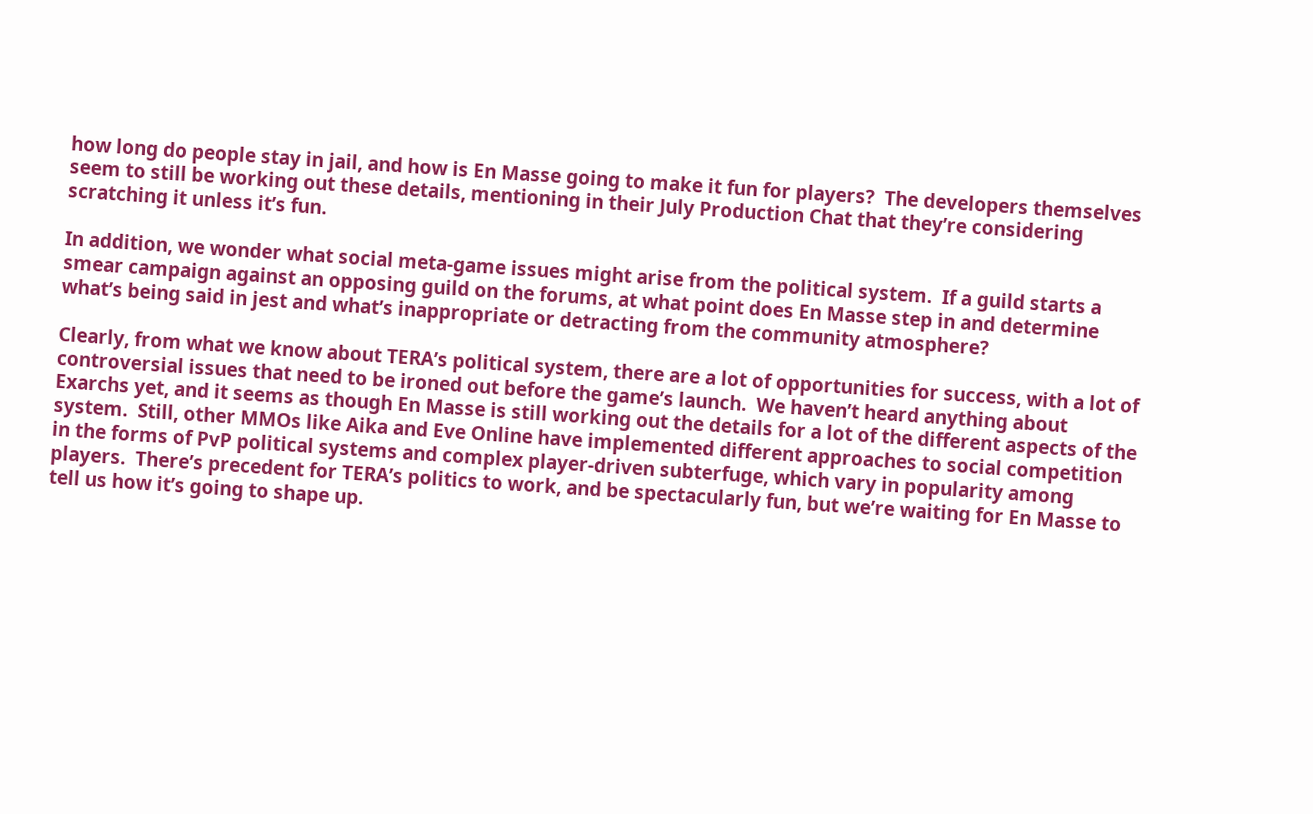how long do people stay in jail, and how is En Masse going to make it fun for players?  The developers themselves seem to still be working out these details, mentioning in their July Production Chat that they’re considering scratching it unless it’s fun.

In addition, we wonder what social meta-game issues might arise from the political system.  If a guild starts a smear campaign against an opposing guild on the forums, at what point does En Masse step in and determine what’s being said in jest and what’s inappropriate or detracting from the community atmosphere?

Clearly, from what we know about TERA’s political system, there are a lot of opportunities for success, with a lot of controversial issues that need to be ironed out before the game’s launch.  We haven’t heard anything about Exarchs yet, and it seems as though En Masse is still working out the details for a lot of the different aspects of the system.  Still, other MMOs like Aika and Eve Online have implemented different approaches to social competition in the forms of PvP political systems and complex player-driven subterfuge, which vary in popularity among players.  There’s precedent for TERA’s politics to work, and be spectacularly fun, but we’re waiting for En Masse to tell us how it’s going to shape up.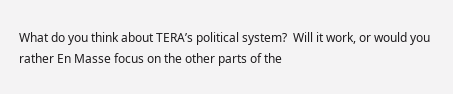What do you think about TERA’s political system?  Will it work, or would you rather En Masse focus on the other parts of the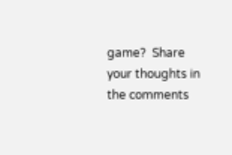game?  Share your thoughts in the comments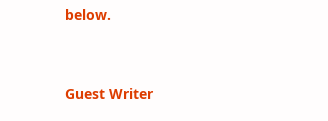below.


Guest Writer